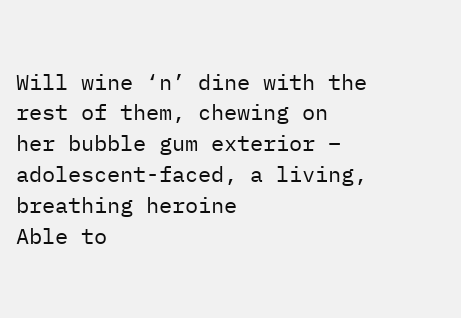Will wine ‘n’ dine with the rest of them, chewing on her bubble gum exterior – adolescent-faced, a living, breathing heroine
Able to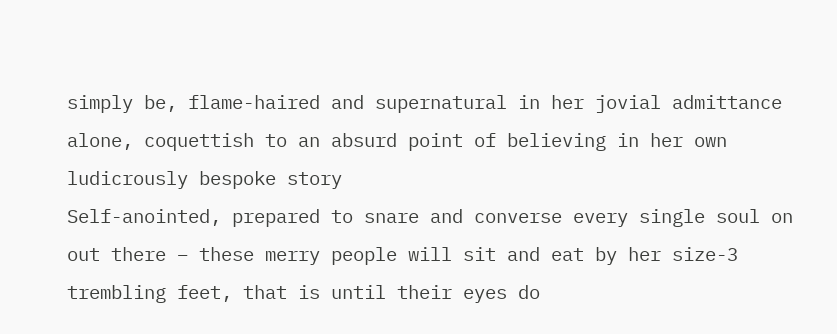simply be, flame-haired and supernatural in her jovial admittance alone, coquettish to an absurd point of believing in her own ludicrously bespoke story
Self-anointed, prepared to snare and converse every single soul on out there – these merry people will sit and eat by her size-3 trembling feet, that is until their eyes do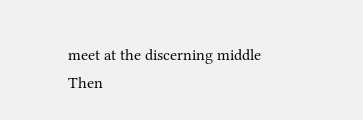meet at the discerning middle
Then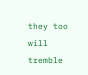they too will tremble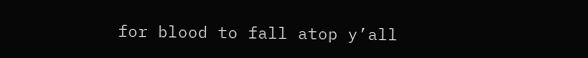for blood to fall atop y’all